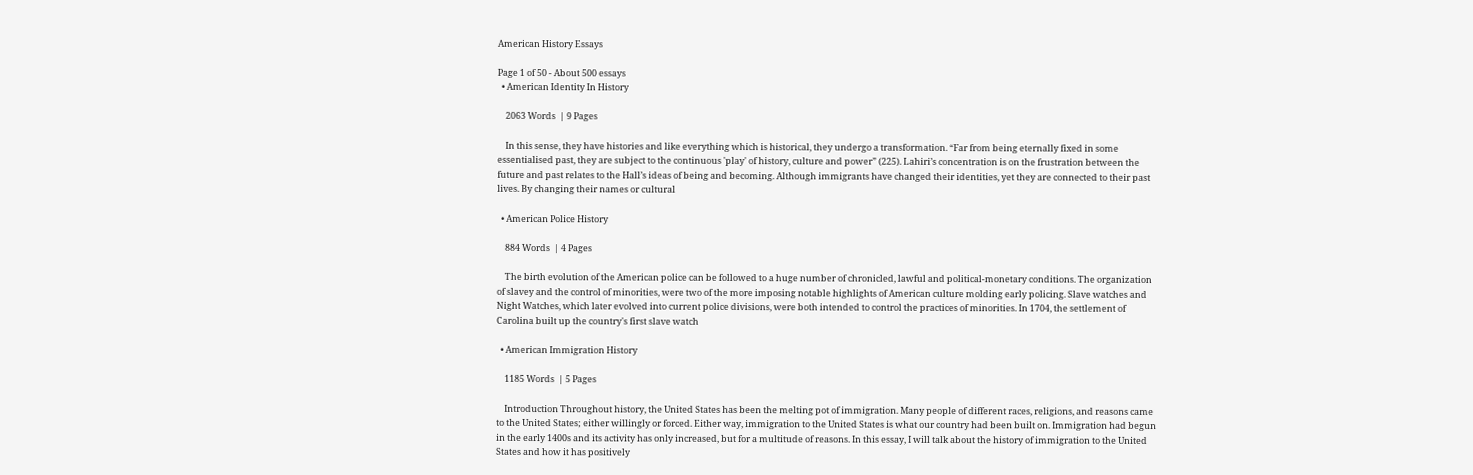American History Essays

Page 1 of 50 - About 500 essays
  • American Identity In History

    2063 Words  | 9 Pages

    In this sense, they have histories and like everything which is historical, they undergo a transformation. “Far from being eternally fixed in some essentialised past, they are subject to the continuous 'play' of history, culture and power” (225). Lahiri’s concentration is on the frustration between the future and past relates to the Hall’s ideas of being and becoming. Although immigrants have changed their identities, yet they are connected to their past lives. By changing their names or cultural

  • American Police History

    884 Words  | 4 Pages

    The birth evolution of the American police can be followed to a huge number of chronicled, lawful and political-monetary conditions. The organization of slavey and the control of minorities, were two of the more imposing notable highlights of American culture molding early policing. Slave watches and Night Watches, which later evolved into current police divisions, were both intended to control the practices of minorities. In 1704, the settlement of Carolina built up the country's first slave watch

  • American Immigration History

    1185 Words  | 5 Pages

    Introduction Throughout history, the United States has been the melting pot of immigration. Many people of different races, religions, and reasons came to the United States; either willingly or forced. Either way, immigration to the United States is what our country had been built on. Immigration had begun in the early 1400s and its activity has only increased, but for a multitude of reasons. In this essay, I will talk about the history of immigration to the United States and how it has positively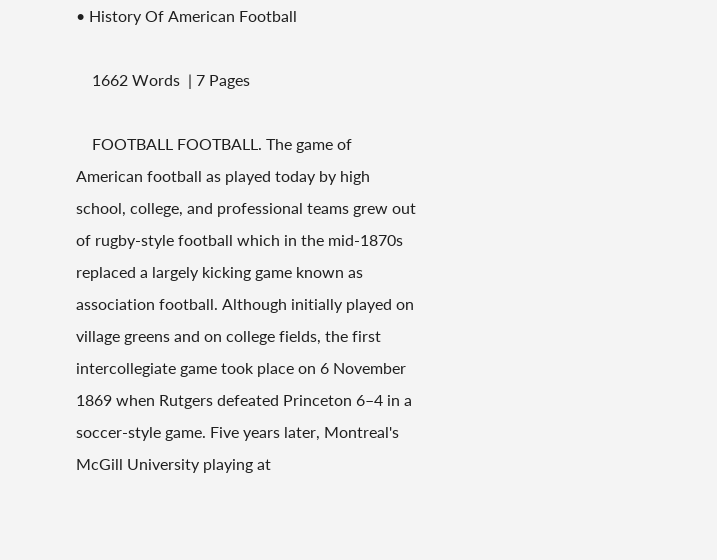• History Of American Football

    1662 Words  | 7 Pages

    FOOTBALL FOOTBALL. The game of American football as played today by high school, college, and professional teams grew out of rugby-style football which in the mid-1870s replaced a largely kicking game known as association football. Although initially played on village greens and on college fields, the first intercollegiate game took place on 6 November 1869 when Rutgers defeated Princeton 6–4 in a soccer-style game. Five years later, Montreal's McGill University playing at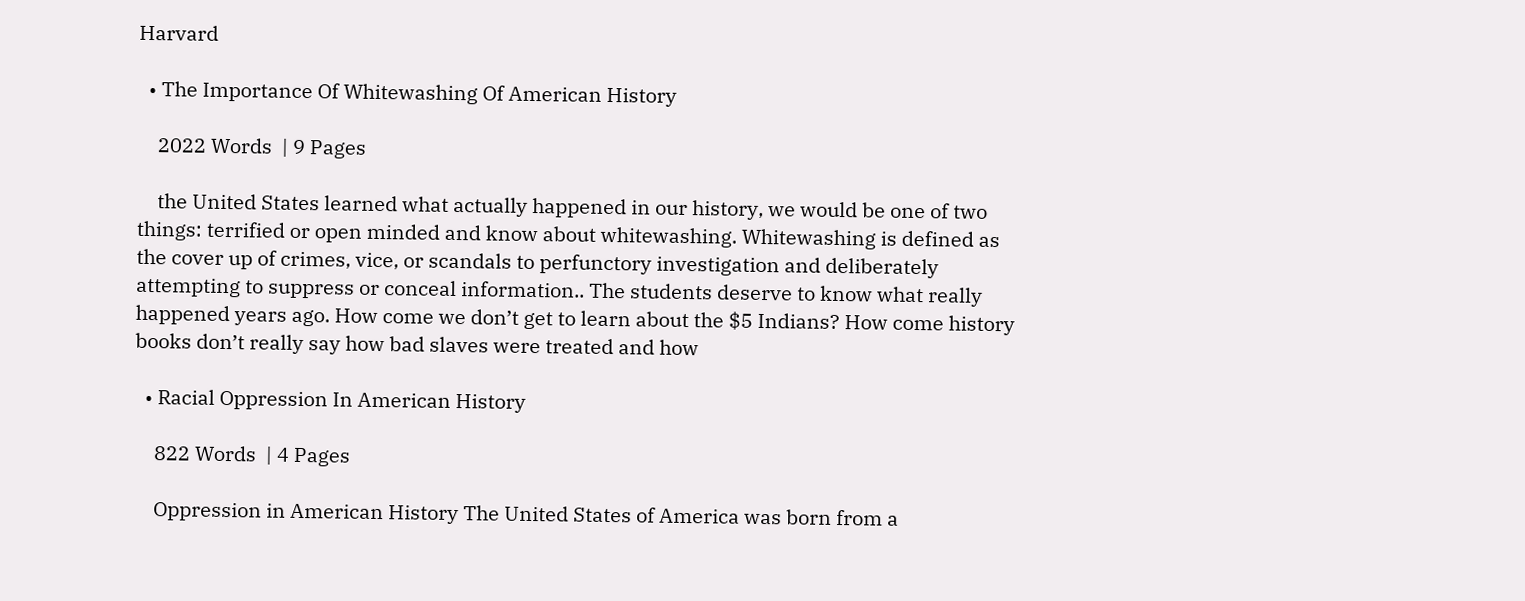Harvard

  • The Importance Of Whitewashing Of American History

    2022 Words  | 9 Pages

    the United States learned what actually happened in our history, we would be one of two things: terrified or open minded and know about whitewashing. Whitewashing is defined as the cover up of crimes, vice, or scandals to perfunctory investigation and deliberately attempting to suppress or conceal information.. The students deserve to know what really happened years ago. How come we don’t get to learn about the $5 Indians? How come history books don’t really say how bad slaves were treated and how

  • Racial Oppression In American History

    822 Words  | 4 Pages

    Oppression in American History The United States of America was born from a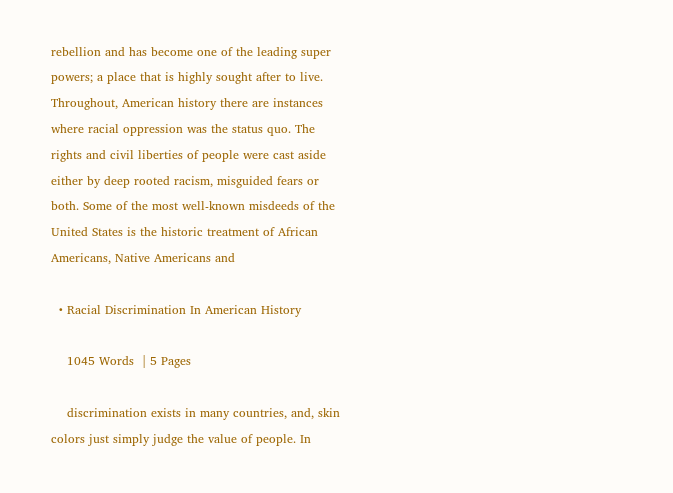rebellion and has become one of the leading super powers; a place that is highly sought after to live. Throughout, American history there are instances where racial oppression was the status quo. The rights and civil liberties of people were cast aside either by deep rooted racism, misguided fears or both. Some of the most well-known misdeeds of the United States is the historic treatment of African Americans, Native Americans and

  • Racial Discrimination In American History

    1045 Words  | 5 Pages

    discrimination exists in many countries, and, skin colors just simply judge the value of people. In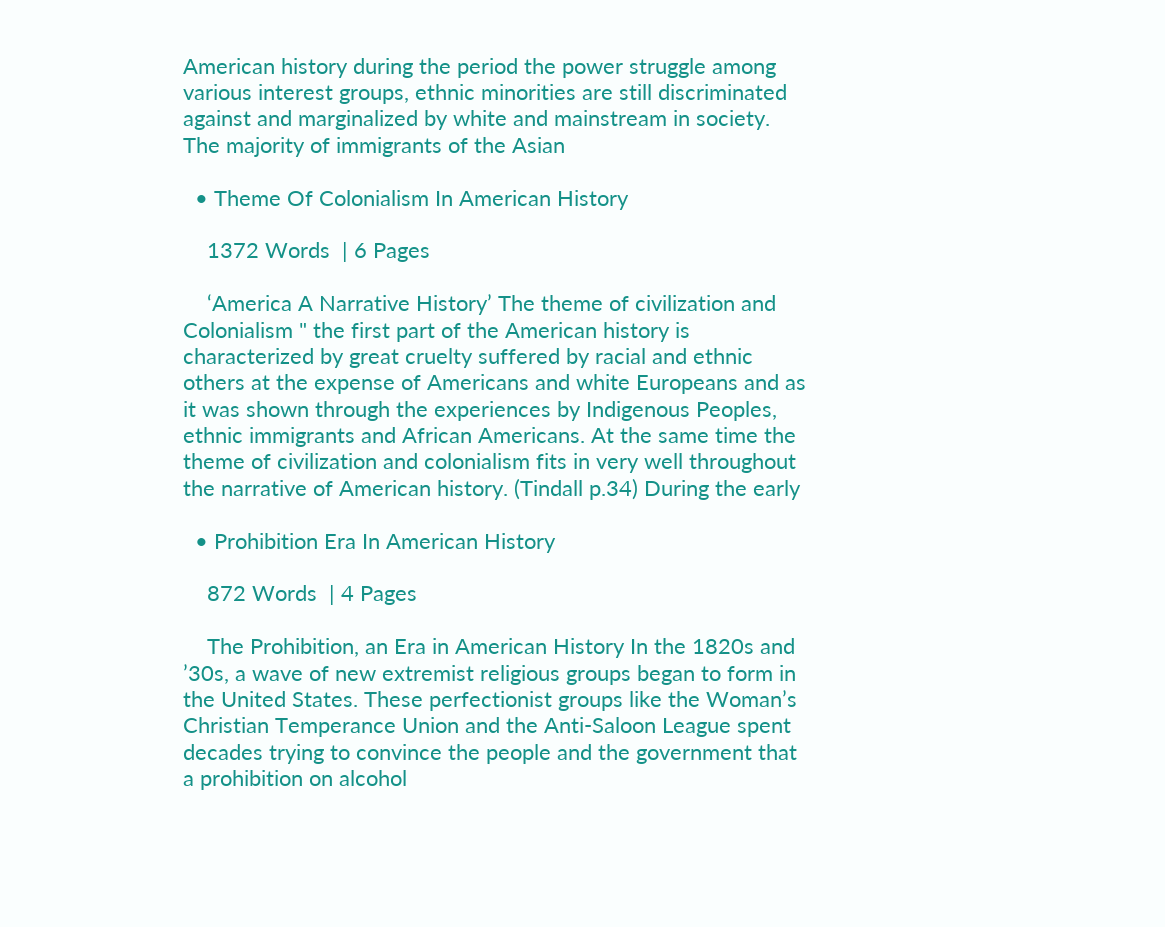American history during the period the power struggle among various interest groups, ethnic minorities are still discriminated against and marginalized by white and mainstream in society. The majority of immigrants of the Asian

  • Theme Of Colonialism In American History

    1372 Words  | 6 Pages

    ‘America A Narrative History’ The theme of civilization and Colonialism " the first part of the American history is characterized by great cruelty suffered by racial and ethnic others at the expense of Americans and white Europeans and as it was shown through the experiences by Indigenous Peoples, ethnic immigrants and African Americans. At the same time the theme of civilization and colonialism fits in very well throughout the narrative of American history. (Tindall p.34) During the early

  • Prohibition Era In American History

    872 Words  | 4 Pages

    The Prohibition, an Era in American History In the 1820s and ’30s, a wave of new extremist religious groups began to form in the United States. These perfectionist groups like the Woman’s Christian Temperance Union and the Anti-Saloon League spent decades trying to convince the people and the government that a prohibition on alcohol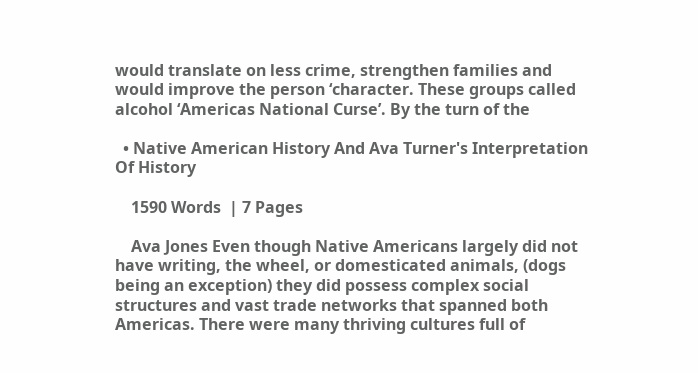would translate on less crime, strengthen families and would improve the person ‘character. These groups called alcohol ‘Americas National Curse’. By the turn of the

  • Native American History And Ava Turner's Interpretation Of History

    1590 Words  | 7 Pages

    Ava Jones Even though Native Americans largely did not have writing, the wheel, or domesticated animals, (dogs being an exception) they did possess complex social structures and vast trade networks that spanned both Americas. There were many thriving cultures full of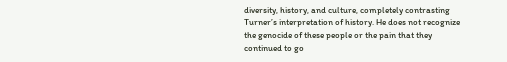diversity, history, and culture, completely contrasting Turner’s interpretation of history. He does not recognize the genocide of these people or the pain that they continued to go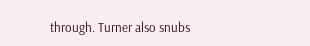through. Turner also snubs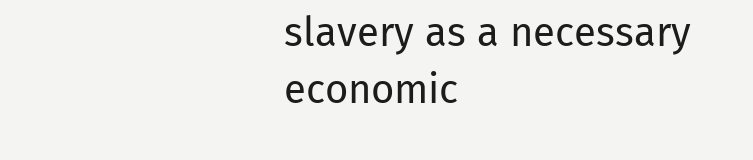slavery as a necessary economic